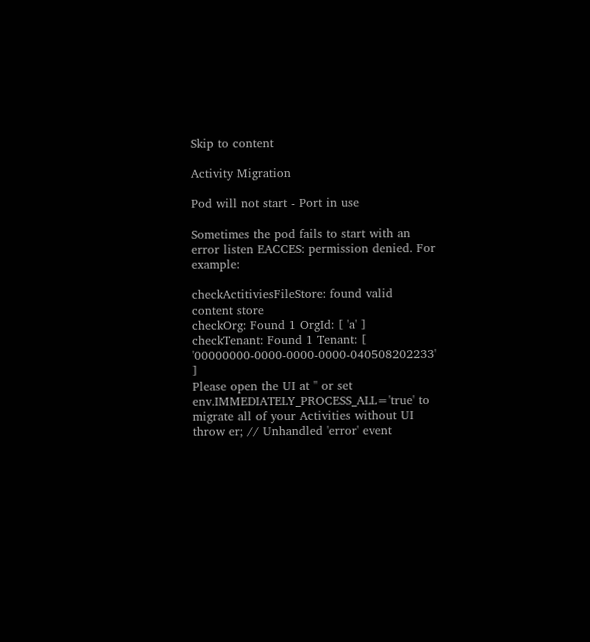Skip to content

Activity Migration

Pod will not start - Port in use

Sometimes the pod fails to start with an error listen EACCES: permission denied. For example:

checkActitiviesFileStore: found valid content store
checkOrg: Found 1 OrgId: [ 'a' ]
checkTenant: Found 1 Tenant: [ '00000000-0000-0000-0000-040508202233' ]
Please open the UI at '' or set env.IMMEDIATELY_PROCESS_ALL='true' to migrate all of your Activities without UI
throw er; // Unhandled 'error' event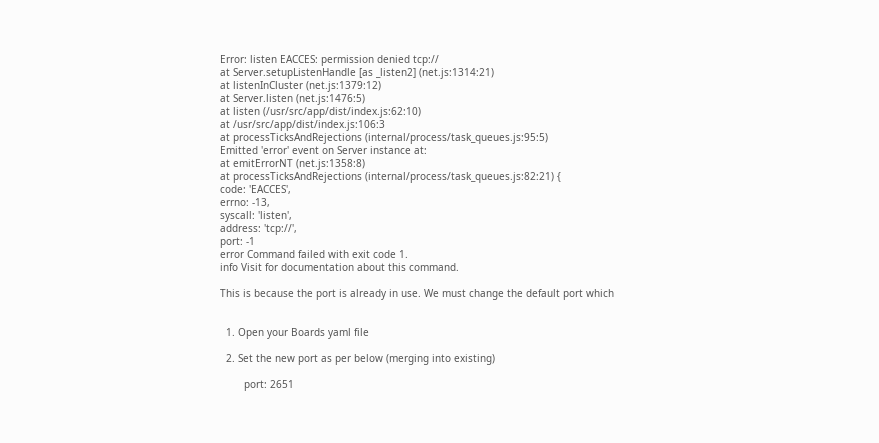Error: listen EACCES: permission denied tcp://
at Server.setupListenHandle [as _listen2] (net.js:1314:21)
at listenInCluster (net.js:1379:12)
at Server.listen (net.js:1476:5)
at listen (/usr/src/app/dist/index.js:62:10)
at /usr/src/app/dist/index.js:106:3
at processTicksAndRejections (internal/process/task_queues.js:95:5)
Emitted 'error' event on Server instance at:
at emitErrorNT (net.js:1358:8)
at processTicksAndRejections (internal/process/task_queues.js:82:21) {
code: 'EACCES',
errno: -13,
syscall: 'listen',
address: 'tcp://',
port: -1
error Command failed with exit code 1.
info Visit for documentation about this command.

This is because the port is already in use. We must change the default port which


  1. Open your Boards yaml file

  2. Set the new port as per below (merging into existing)

        port: 2651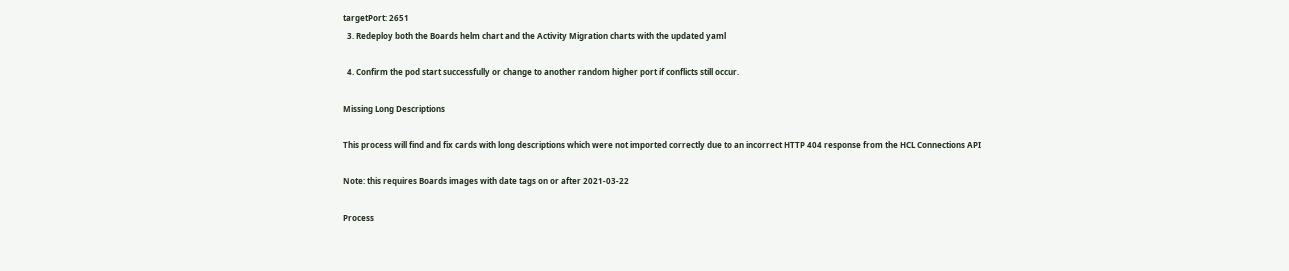targetPort: 2651
  3. Redeploy both the Boards helm chart and the Activity Migration charts with the updated yaml

  4. Confirm the pod start successfully or change to another random higher port if conflicts still occur.

Missing Long Descriptions

This process will find and fix cards with long descriptions which were not imported correctly due to an incorrect HTTP 404 response from the HCL Connections API

Note: this requires Boards images with date tags on or after 2021-03-22

Process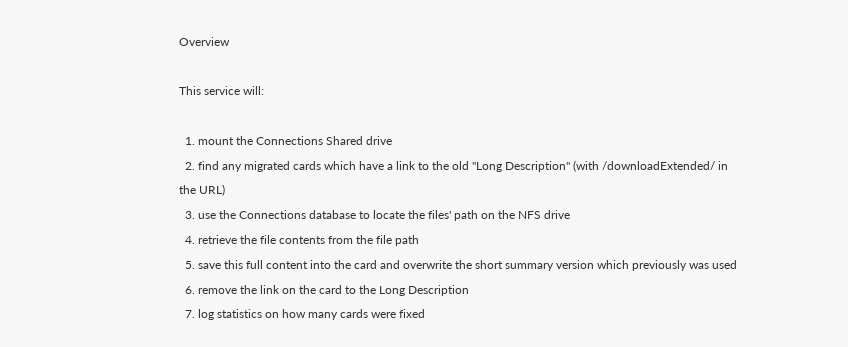Overview

This service will:

  1. mount the Connections Shared drive
  2. find any migrated cards which have a link to the old "Long Description" (with /downloadExtended/ in the URL)
  3. use the Connections database to locate the files' path on the NFS drive
  4. retrieve the file contents from the file path
  5. save this full content into the card and overwrite the short summary version which previously was used
  6. remove the link on the card to the Long Description
  7. log statistics on how many cards were fixed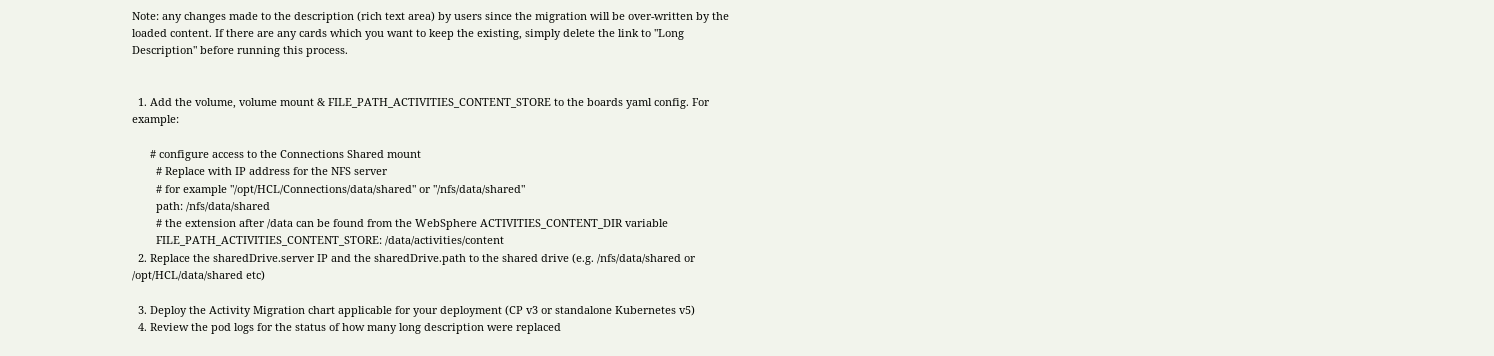Note: any changes made to the description (rich text area) by users since the migration will be over-written by the loaded content. If there are any cards which you want to keep the existing, simply delete the link to "Long Description" before running this process.


  1. Add the volume, volume mount & FILE_PATH_ACTIVITIES_CONTENT_STORE to the boards yaml config. For example:

      # configure access to the Connections Shared mount
        # Replace with IP address for the NFS server
        # for example "/opt/HCL/Connections/data/shared" or "/nfs/data/shared"
        path: /nfs/data/shared
        # the extension after /data can be found from the WebSphere ACTIVITIES_CONTENT_DIR variable
        FILE_PATH_ACTIVITIES_CONTENT_STORE: /data/activities/content
  2. Replace the sharedDrive.server IP and the sharedDrive.path to the shared drive (e.g. /nfs/data/shared or /opt/HCL/data/shared etc)

  3. Deploy the Activity Migration chart applicable for your deployment (CP v3 or standalone Kubernetes v5)
  4. Review the pod logs for the status of how many long description were replaced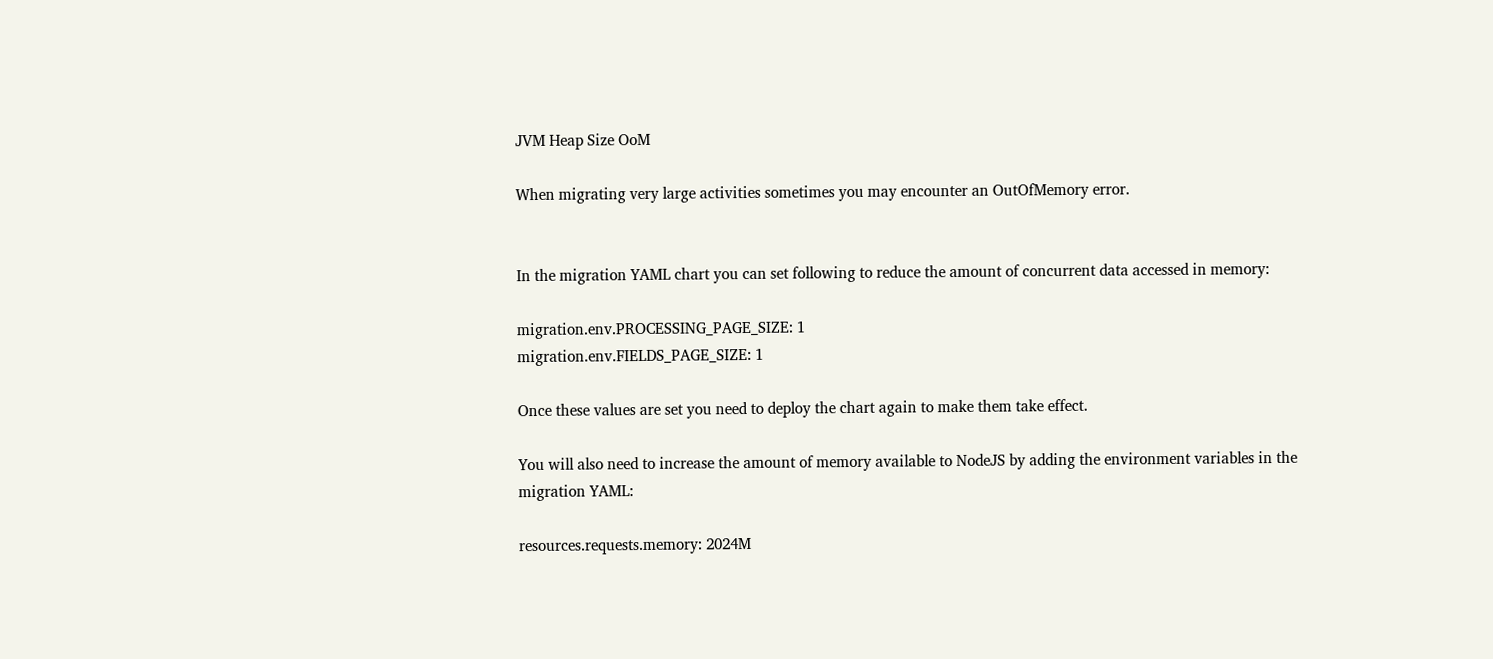JVM Heap Size OoM

When migrating very large activities sometimes you may encounter an OutOfMemory error.


In the migration YAML chart you can set following to reduce the amount of concurrent data accessed in memory:

migration.env.PROCESSING_PAGE_SIZE: 1
migration.env.FIELDS_PAGE_SIZE: 1

Once these values are set you need to deploy the chart again to make them take effect.

You will also need to increase the amount of memory available to NodeJS by adding the environment variables in the migration YAML:

resources.requests.memory: 2024M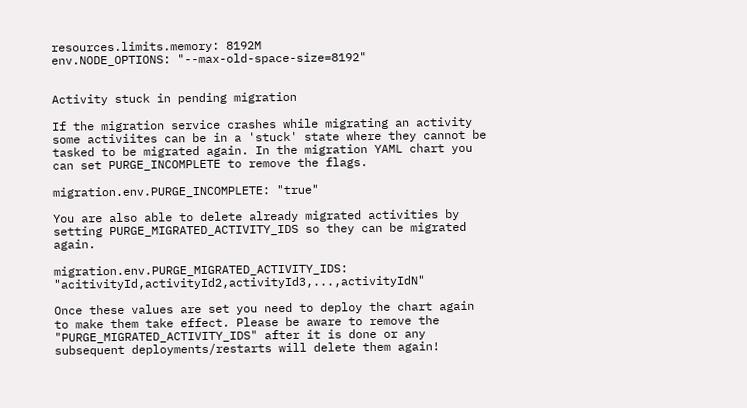resources.limits.memory: 8192M
env.NODE_OPTIONS: "--max-old-space-size=8192"


Activity stuck in pending migration

If the migration service crashes while migrating an activity some activiites can be in a 'stuck' state where they cannot be tasked to be migrated again. In the migration YAML chart you can set PURGE_INCOMPLETE to remove the flags.

migration.env.PURGE_INCOMPLETE: "true"

You are also able to delete already migrated activities by setting PURGE_MIGRATED_ACTIVITY_IDS so they can be migrated again.

migration.env.PURGE_MIGRATED_ACTIVITY_IDS: "acitivityId,activityId2,activityId3,...,activityIdN"

Once these values are set you need to deploy the chart again to make them take effect. Please be aware to remove the "PURGE_MIGRATED_ACTIVITY_IDS" after it is done or any subsequent deployments/restarts will delete them again!